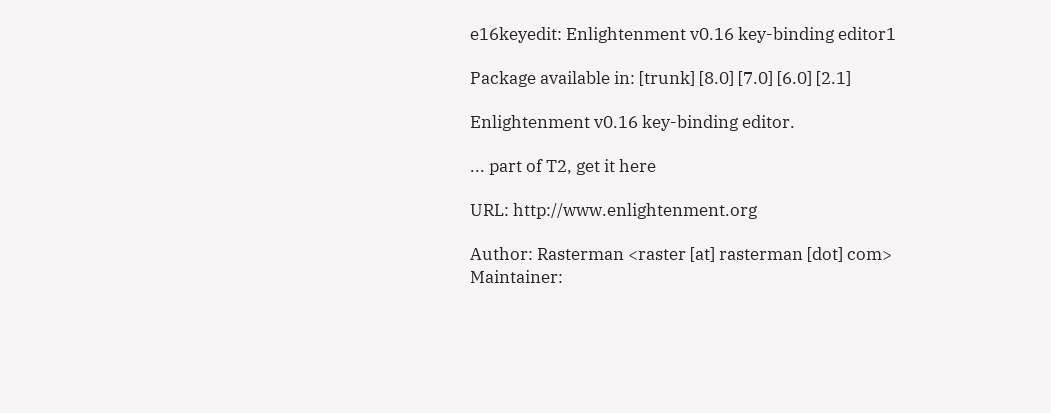e16keyedit: Enlightenment v0.16 key-binding editor1

Package available in: [trunk] [8.0] [7.0] [6.0] [2.1]

Enlightenment v0.16 key-binding editor.

... part of T2, get it here

URL: http://www.enlightenment.org

Author: Rasterman <raster [at] rasterman [dot] com>
Maintainer: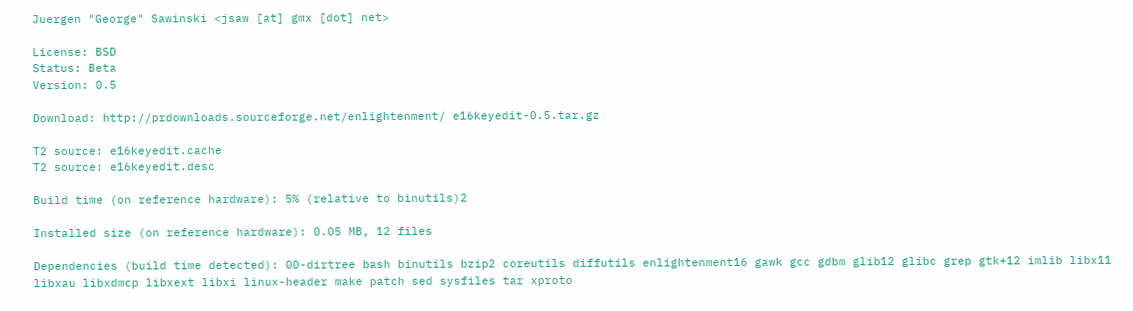Juergen "George" Sawinski <jsaw [at] gmx [dot] net>

License: BSD
Status: Beta
Version: 0.5

Download: http://prdownloads.sourceforge.net/enlightenment/ e16keyedit-0.5.tar.gz

T2 source: e16keyedit.cache
T2 source: e16keyedit.desc

Build time (on reference hardware): 5% (relative to binutils)2

Installed size (on reference hardware): 0.05 MB, 12 files

Dependencies (build time detected): 00-dirtree bash binutils bzip2 coreutils diffutils enlightenment16 gawk gcc gdbm glib12 glibc grep gtk+12 imlib libx11 libxau libxdmcp libxext libxi linux-header make patch sed sysfiles tar xproto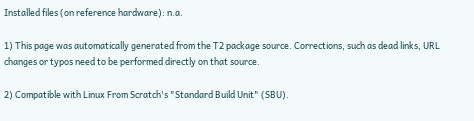Installed files (on reference hardware): n.a.

1) This page was automatically generated from the T2 package source. Corrections, such as dead links, URL changes or typos need to be performed directly on that source.

2) Compatible with Linux From Scratch's "Standard Build Unit" (SBU).